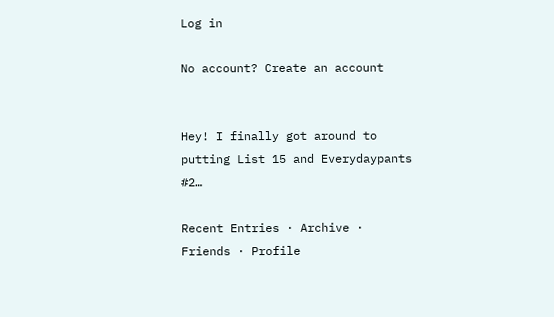Log in

No account? Create an account


Hey! I finally got around to putting List 15 and Everydaypants #2…

Recent Entries · Archive · Friends · Profile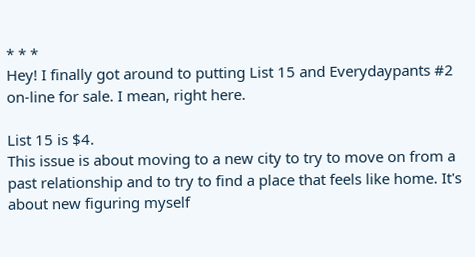* * *
Hey! I finally got around to putting List 15 and Everydaypants #2 on-line for sale. I mean, right here.

List 15 is $4.
This issue is about moving to a new city to try to move on from a past relationship and to try to find a place that feels like home. It's about new figuring myself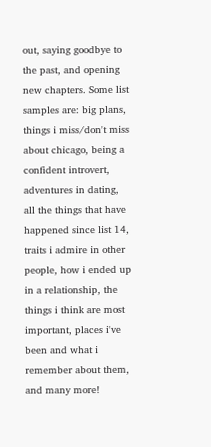out, saying goodbye to the past, and opening new chapters. Some list samples are: big plans, things i miss/don't miss about chicago, being a confident introvert, adventures in dating, all the things that have happened since list 14, traits i admire in other people, how i ended up in a relationship, the things i think are most important, places i've been and what i remember about them, and many more!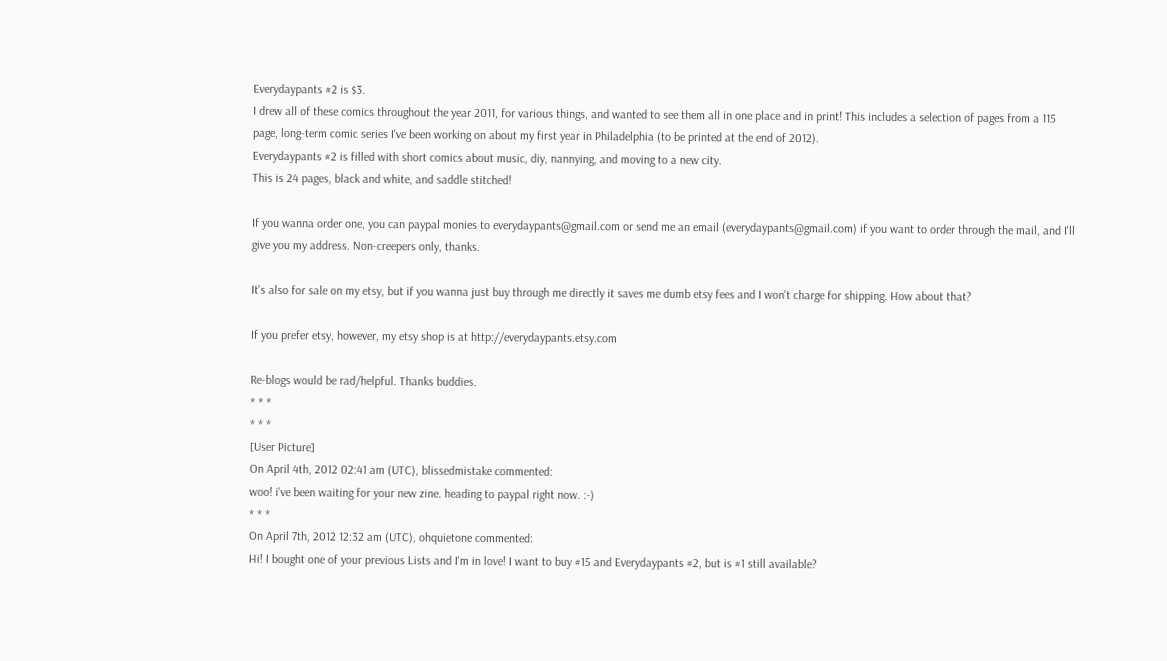Everydaypants #2 is $3.
I drew all of these comics throughout the year 2011, for various things, and wanted to see them all in one place and in print! This includes a selection of pages from a 115 page, long-term comic series I've been working on about my first year in Philadelphia (to be printed at the end of 2012).
Everydaypants #2 is filled with short comics about music, diy, nannying, and moving to a new city.
This is 24 pages, black and white, and saddle stitched!

If you wanna order one, you can paypal monies to everydaypants@gmail.com or send me an email (everydaypants@gmail.com) if you want to order through the mail, and I'll give you my address. Non-creepers only, thanks.

It's also for sale on my etsy, but if you wanna just buy through me directly it saves me dumb etsy fees and I won't charge for shipping. How about that?

If you prefer etsy, however, my etsy shop is at http://everydaypants.etsy.com

Re-blogs would be rad/helpful. Thanks buddies.
* * *
* * *
[User Picture]
On April 4th, 2012 02:41 am (UTC), blissedmistake commented:
woo! i've been waiting for your new zine. heading to paypal right now. :-)
* * *
On April 7th, 2012 12:32 am (UTC), ohquietone commented:
Hi! I bought one of your previous Lists and I'm in love! I want to buy #15 and Everydaypants #2, but is #1 still available?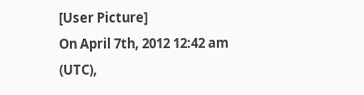[User Picture]
On April 7th, 2012 12:42 am (UTC),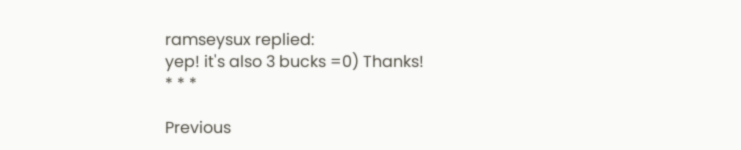ramseysux replied:
yep! it's also 3 bucks =0) Thanks!
* * *

Previous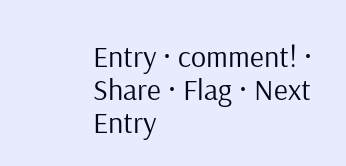Entry · comment! · Share · Flag · Next Entry